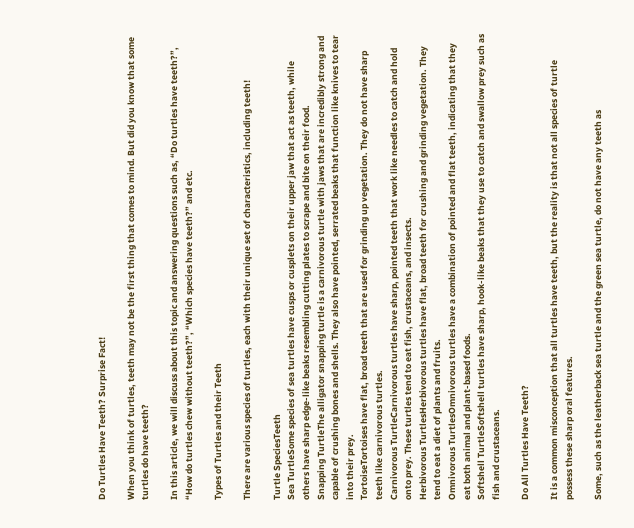Do Turtles Have Teeth? Surprise Fact!

When you think of turtles, teeth may not be the first thing that comes to mind. But did you know that some turtles do have teeth?

In this article, we will discuss about this topic and answering questions such as, “Do turtles have teeth?”, “How do turtles chew without teeth?”, “Which species have teeth?” and etc.

Types of Turtles and their Teeth

There are various species of turtles, each with their unique set of characteristics, including teeth!

Turtle SpeciesTeeth
Sea TurtleSome species of sea turtles have cusps or cusplets on their upper jaw that act as teeth, while others have sharp edge-like beaks resembling cutting plates to scrape and bite on their food.
Snapping TurtleThe alligator snapping turtle is a carnivorous turtle with jaws that are incredibly strong and capable of crushing bones and shells. They also have pointed, serrated beaks that function like knives to tear into their prey.
TortoiseTortoises have flat, broad teeth that are used for grinding up vegetation. They do not have sharp teeth like carnivorous turtles.
Carnivorous TurtleCarnivorous turtles have sharp, pointed teeth that work like needles to catch and hold onto prey. These turtles tend to eat fish, crustaceans, and insects.
Herbivorous TurtlesHerbivorous turtles have flat, broad teeth for crushing and grinding vegetation. They tend to eat a diet of plants and fruits.
Omnivorous TurtlesOmnivorous turtles have a combination of pointed and flat teeth, indicating that they eat both animal and plant-based foods.
Softshell TurtleSoftshell turtles have sharp, hook-like beaks that they use to catch and swallow prey such as fish and crustaceans.

Do All Turtles Have Teeth?

It is a common misconception that all turtles have teeth, but the reality is that not all species of turtle possess these sharp oral features.

Some, such as the leatherback sea turtle and the green sea turtle, do not have any teeth as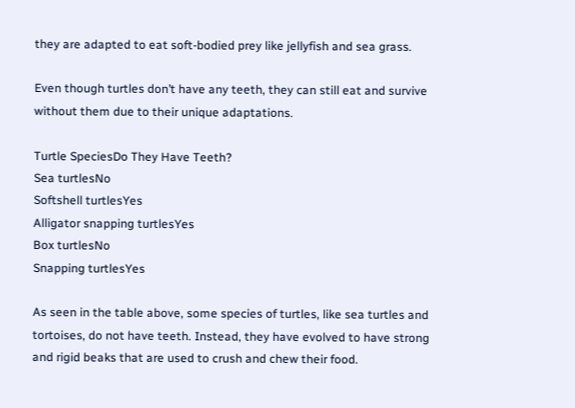they are adapted to eat soft-bodied prey like jellyfish and sea grass.

Even though turtles don’t have any teeth, they can still eat and survive without them due to their unique adaptations.

Turtle SpeciesDo They Have Teeth?
Sea turtlesNo
Softshell turtlesYes
Alligator snapping turtlesYes
Box turtlesNo
Snapping turtlesYes

As seen in the table above, some species of turtles, like sea turtles and tortoises, do not have teeth. Instead, they have evolved to have strong and rigid beaks that are used to crush and chew their food.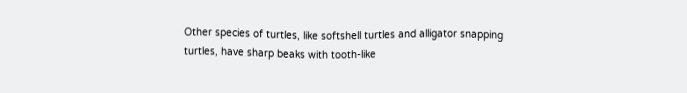Other species of turtles, like softshell turtles and alligator snapping turtles, have sharp beaks with tooth-like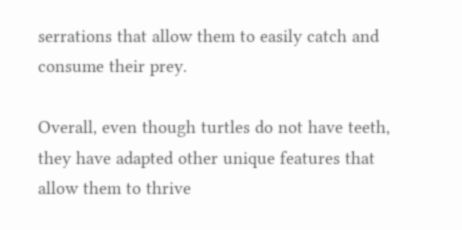serrations that allow them to easily catch and consume their prey.

Overall, even though turtles do not have teeth, they have adapted other unique features that allow them to thrive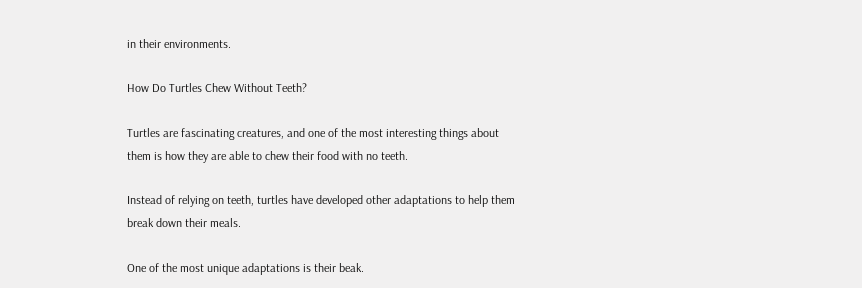in their environments.

How Do Turtles Chew Without Teeth?

Turtles are fascinating creatures, and one of the most interesting things about them is how they are able to chew their food with no teeth.

Instead of relying on teeth, turtles have developed other adaptations to help them break down their meals.

One of the most unique adaptations is their beak.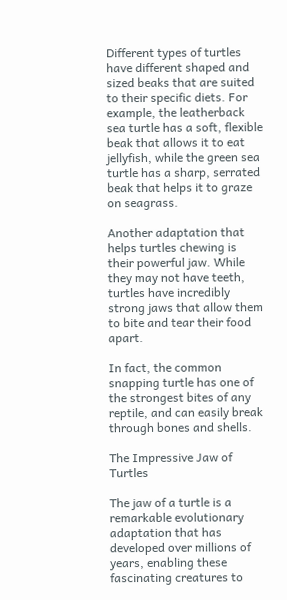Different types of turtles have different shaped and sized beaks that are suited to their specific diets. For example, the leatherback sea turtle has a soft, flexible beak that allows it to eat jellyfish, while the green sea turtle has a sharp, serrated beak that helps it to graze on seagrass.

Another adaptation that helps turtles chewing is their powerful jaw. While they may not have teeth, turtles have incredibly strong jaws that allow them to bite and tear their food apart.

In fact, the common snapping turtle has one of the strongest bites of any reptile, and can easily break through bones and shells.

The Impressive Jaw of Turtles

The jaw of a turtle is a remarkable evolutionary adaptation that has developed over millions of years, enabling these fascinating creatures to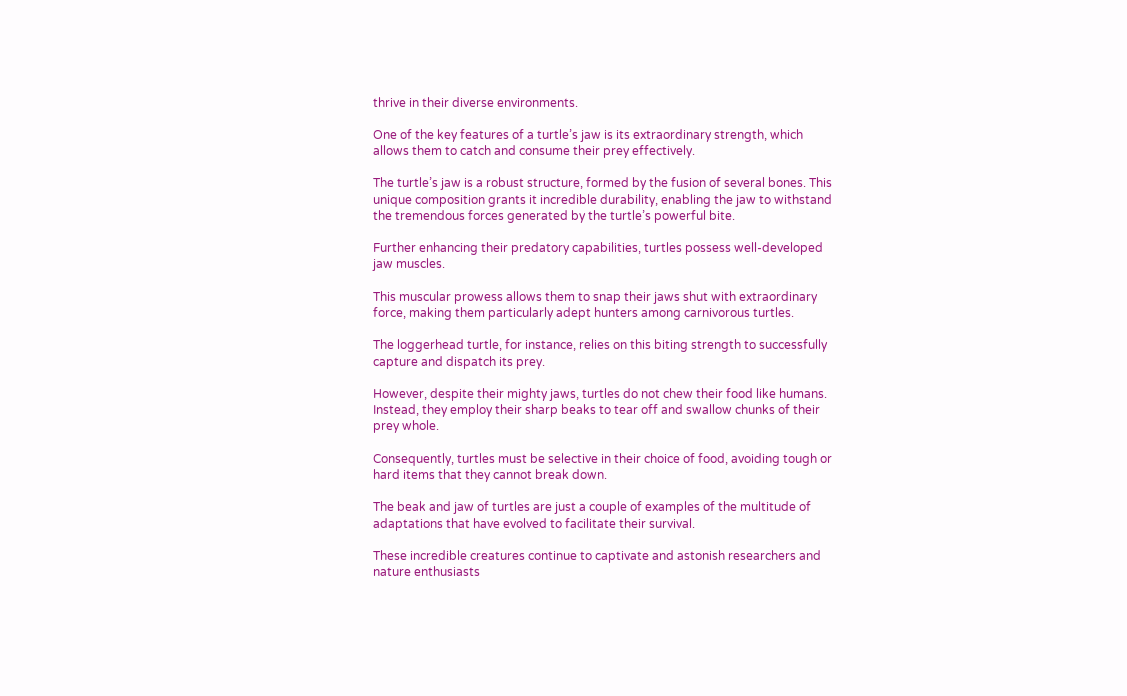thrive in their diverse environments.

One of the key features of a turtle’s jaw is its extraordinary strength, which allows them to catch and consume their prey effectively.

The turtle’s jaw is a robust structure, formed by the fusion of several bones. This unique composition grants it incredible durability, enabling the jaw to withstand the tremendous forces generated by the turtle’s powerful bite.

Further enhancing their predatory capabilities, turtles possess well-developed jaw muscles.

This muscular prowess allows them to snap their jaws shut with extraordinary force, making them particularly adept hunters among carnivorous turtles.

The loggerhead turtle, for instance, relies on this biting strength to successfully capture and dispatch its prey.

However, despite their mighty jaws, turtles do not chew their food like humans. Instead, they employ their sharp beaks to tear off and swallow chunks of their prey whole.

Consequently, turtles must be selective in their choice of food, avoiding tough or hard items that they cannot break down.

The beak and jaw of turtles are just a couple of examples of the multitude of adaptations that have evolved to facilitate their survival.

These incredible creatures continue to captivate and astonish researchers and nature enthusiasts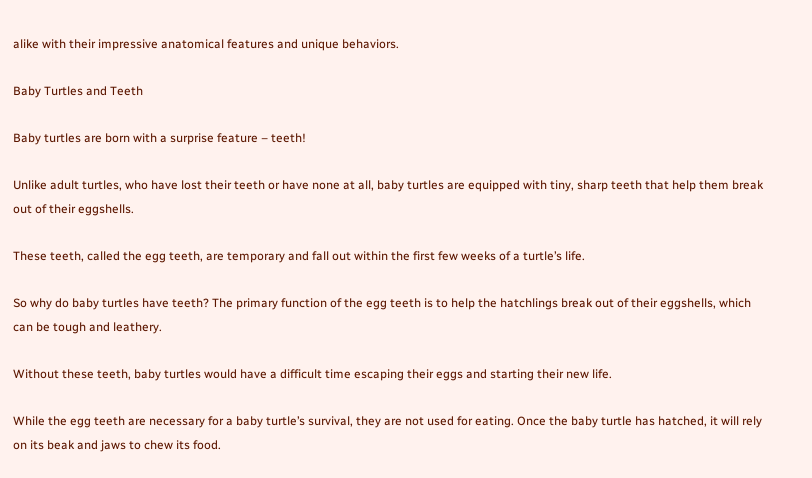alike with their impressive anatomical features and unique behaviors.

Baby Turtles and Teeth

Baby turtles are born with a surprise feature – teeth!

Unlike adult turtles, who have lost their teeth or have none at all, baby turtles are equipped with tiny, sharp teeth that help them break out of their eggshells.

These teeth, called the egg teeth, are temporary and fall out within the first few weeks of a turtle’s life.

So why do baby turtles have teeth? The primary function of the egg teeth is to help the hatchlings break out of their eggshells, which can be tough and leathery.

Without these teeth, baby turtles would have a difficult time escaping their eggs and starting their new life.

While the egg teeth are necessary for a baby turtle’s survival, they are not used for eating. Once the baby turtle has hatched, it will rely on its beak and jaws to chew its food.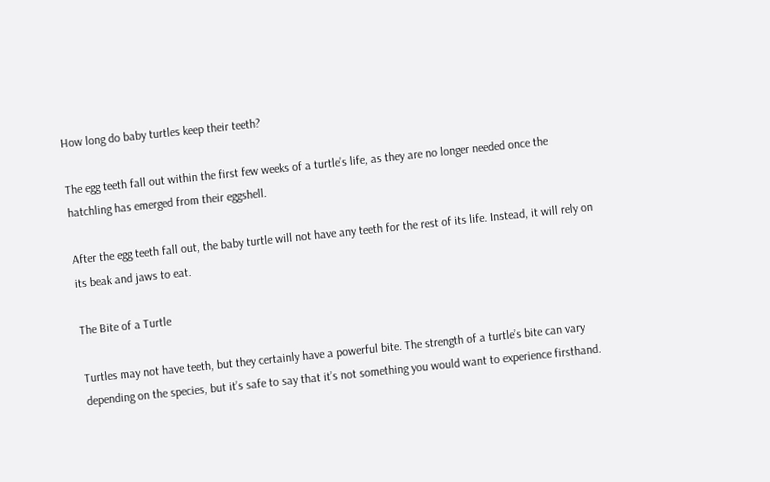How long do baby turtles keep their teeth?

The egg teeth fall out within the first few weeks of a turtle’s life, as they are no longer needed once the hatchling has emerged from their eggshell.

After the egg teeth fall out, the baby turtle will not have any teeth for the rest of its life. Instead, it will rely on its beak and jaws to eat.

The Bite of a Turtle

Turtles may not have teeth, but they certainly have a powerful bite. The strength of a turtle’s bite can vary depending on the species, but it’s safe to say that it’s not something you would want to experience firsthand.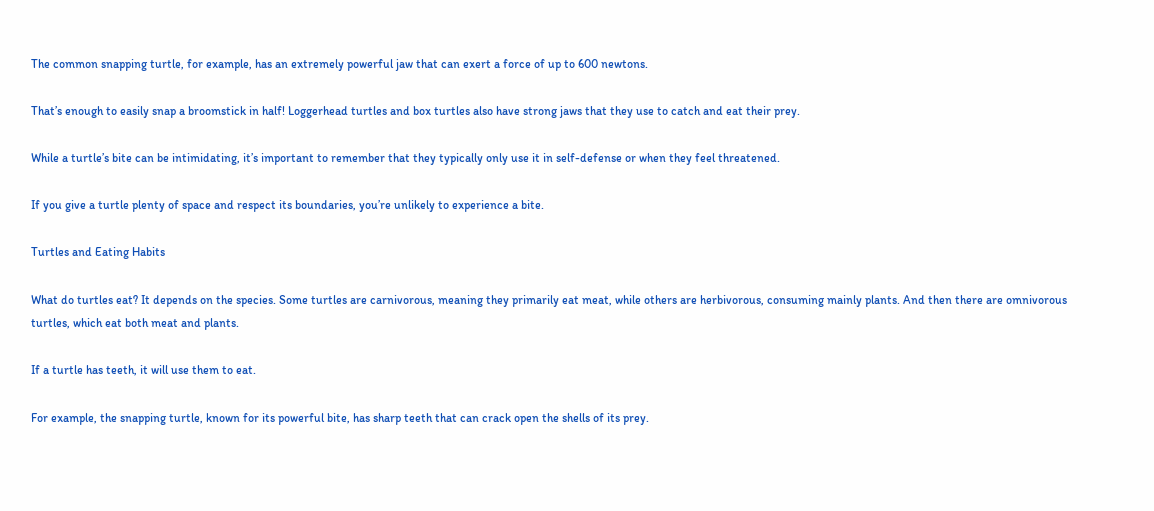The common snapping turtle, for example, has an extremely powerful jaw that can exert a force of up to 600 newtons.

That’s enough to easily snap a broomstick in half! Loggerhead turtles and box turtles also have strong jaws that they use to catch and eat their prey.

While a turtle’s bite can be intimidating, it’s important to remember that they typically only use it in self-defense or when they feel threatened.

If you give a turtle plenty of space and respect its boundaries, you’re unlikely to experience a bite.

Turtles and Eating Habits

What do turtles eat? It depends on the species. Some turtles are carnivorous, meaning they primarily eat meat, while others are herbivorous, consuming mainly plants. And then there are omnivorous turtles, which eat both meat and plants.

If a turtle has teeth, it will use them to eat.

For example, the snapping turtle, known for its powerful bite, has sharp teeth that can crack open the shells of its prey.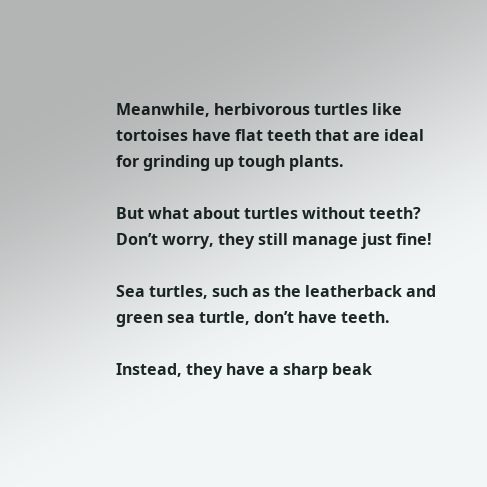Meanwhile, herbivorous turtles like tortoises have flat teeth that are ideal for grinding up tough plants.

But what about turtles without teeth? Don’t worry, they still manage just fine!

Sea turtles, such as the leatherback and green sea turtle, don’t have teeth.

Instead, they have a sharp beak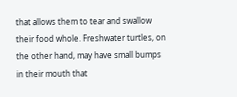that allows them to tear and swallow their food whole. Freshwater turtles, on the other hand, may have small bumps in their mouth that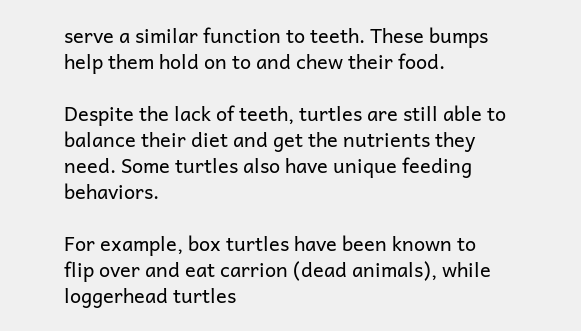serve a similar function to teeth. These bumps help them hold on to and chew their food.

Despite the lack of teeth, turtles are still able to balance their diet and get the nutrients they need. Some turtles also have unique feeding behaviors.

For example, box turtles have been known to flip over and eat carrion (dead animals), while loggerhead turtles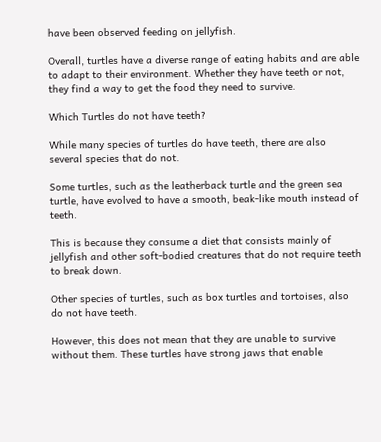have been observed feeding on jellyfish.

Overall, turtles have a diverse range of eating habits and are able to adapt to their environment. Whether they have teeth or not, they find a way to get the food they need to survive.

Which Turtles do not have teeth?

While many species of turtles do have teeth, there are also several species that do not.

Some turtles, such as the leatherback turtle and the green sea turtle, have evolved to have a smooth, beak-like mouth instead of teeth.

This is because they consume a diet that consists mainly of jellyfish and other soft-bodied creatures that do not require teeth to break down.

Other species of turtles, such as box turtles and tortoises, also do not have teeth.

However, this does not mean that they are unable to survive without them. These turtles have strong jaws that enable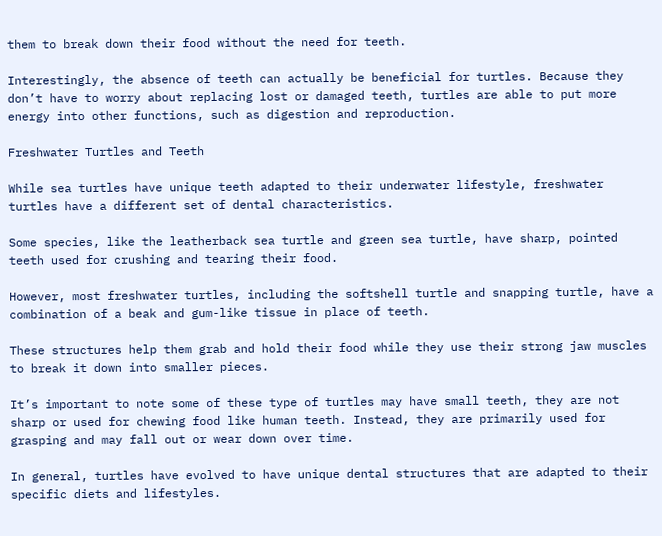them to break down their food without the need for teeth.

Interestingly, the absence of teeth can actually be beneficial for turtles. Because they don’t have to worry about replacing lost or damaged teeth, turtles are able to put more energy into other functions, such as digestion and reproduction.

Freshwater Turtles and Teeth

While sea turtles have unique teeth adapted to their underwater lifestyle, freshwater turtles have a different set of dental characteristics.

Some species, like the leatherback sea turtle and green sea turtle, have sharp, pointed teeth used for crushing and tearing their food.

However, most freshwater turtles, including the softshell turtle and snapping turtle, have a combination of a beak and gum-like tissue in place of teeth.

These structures help them grab and hold their food while they use their strong jaw muscles to break it down into smaller pieces.

It’s important to note some of these type of turtles may have small teeth, they are not sharp or used for chewing food like human teeth. Instead, they are primarily used for grasping and may fall out or wear down over time.

In general, turtles have evolved to have unique dental structures that are adapted to their specific diets and lifestyles.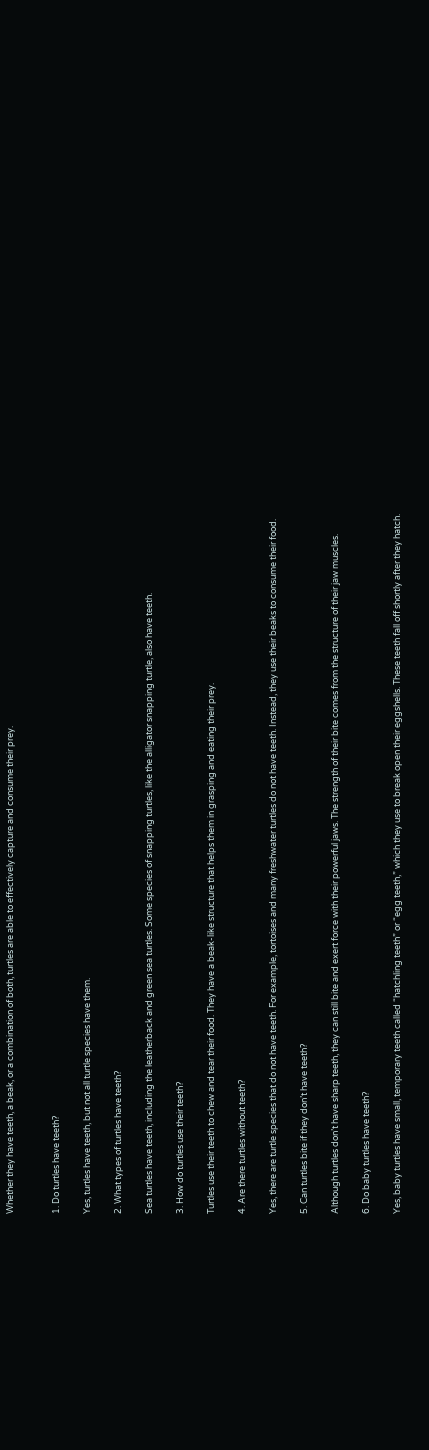Whether they have teeth, a beak, or a combination of both, turtles are able to effectively capture and consume their prey.


1. Do turtles have teeth?

Yes, turtles have teeth, but not all turtle species have them.

2. What types of turtles have teeth?

Sea turtles have teeth, including the leatherback and green sea turtles. Some species of snapping turtles, like the alligator snapping turtle, also have teeth.

3. How do turtles use their teeth?

Turtles use their teeth to chew and tear their food. They have a beak-like structure that helps them in grasping and eating their prey.

4. Are there turtles without teeth?

Yes, there are turtle species that do not have teeth. For example, tortoises and many freshwater turtles do not have teeth. Instead, they use their beaks to consume their food.

5. Can turtles bite if they don’t have teeth?

Although turtles don’t have sharp teeth, they can still bite and exert force with their powerful jaws. The strength of their bite comes from the structure of their jaw muscles.

6. Do baby turtles have teeth?

Yes, baby turtles have small, temporary teeth called “hatchling teeth” or “egg teeth,” which they use to break open their eggshells. These teeth fall off shortly after they hatch.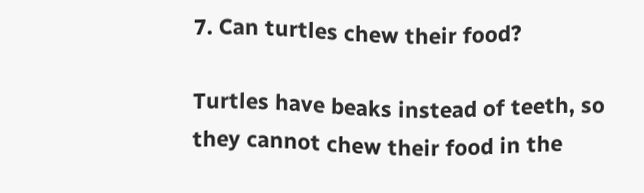7. Can turtles chew their food?

Turtles have beaks instead of teeth, so they cannot chew their food in the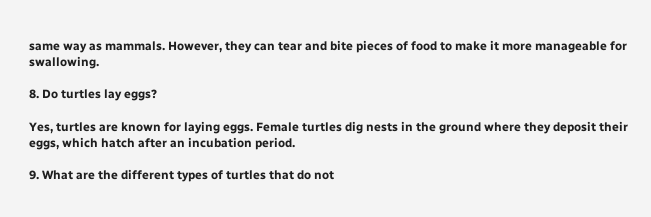same way as mammals. However, they can tear and bite pieces of food to make it more manageable for swallowing.

8. Do turtles lay eggs?

Yes, turtles are known for laying eggs. Female turtles dig nests in the ground where they deposit their eggs, which hatch after an incubation period.

9. What are the different types of turtles that do not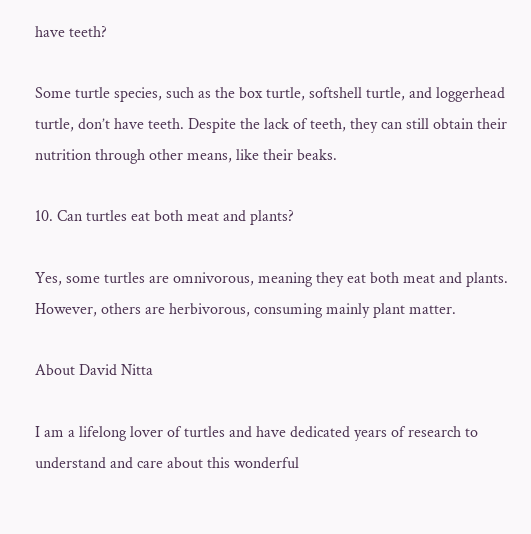have teeth?

Some turtle species, such as the box turtle, softshell turtle, and loggerhead turtle, don’t have teeth. Despite the lack of teeth, they can still obtain their nutrition through other means, like their beaks.

10. Can turtles eat both meat and plants?

Yes, some turtles are omnivorous, meaning they eat both meat and plants. However, others are herbivorous, consuming mainly plant matter.

About David Nitta

I am a lifelong lover of turtles and have dedicated years of research to understand and care about this wonderful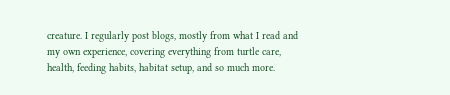creature. I regularly post blogs, mostly from what I read and my own experience, covering everything from turtle care, health, feeding habits, habitat setup, and so much more.